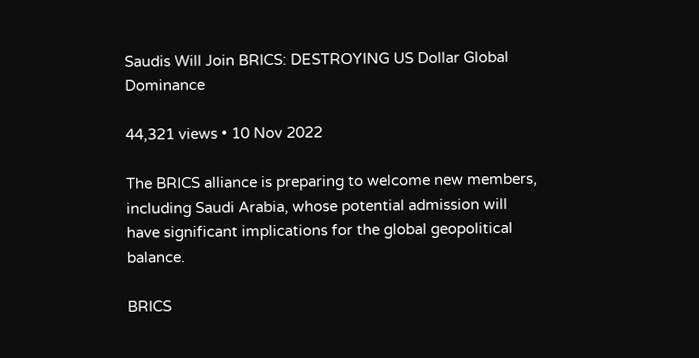Saudis Will Join BRICS: DESTROYING US Dollar Global Dominance

44,321 views • 10 Nov 2022

The BRICS alliance is preparing to welcome new members, including Saudi Arabia, whose potential admission will have significant implications for the global geopolitical balance.

BRICS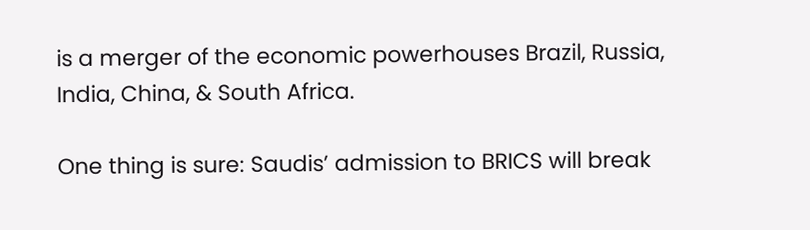is a merger of the economic powerhouses Brazil, Russia, India, China, & South Africa.

One thing is sure: Saudis’ admission to BRICS will break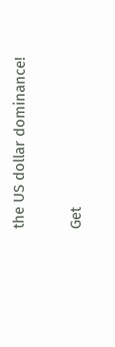the US dollar dominance!

Get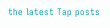the latest Tap posts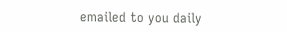emailed to you daily